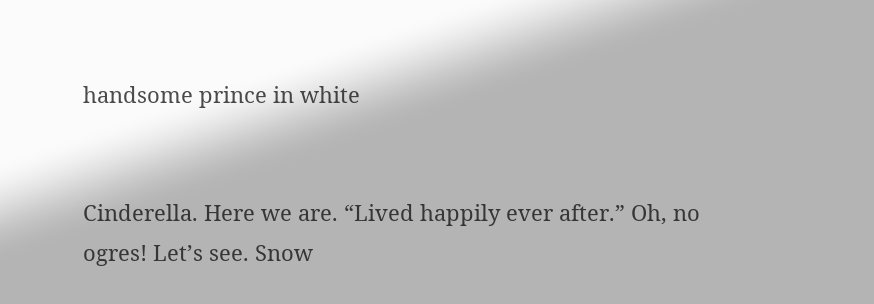handsome prince in white


Cinderella. Here we are. “Lived happily ever after.” Oh, no ogres! Let’s see. Snow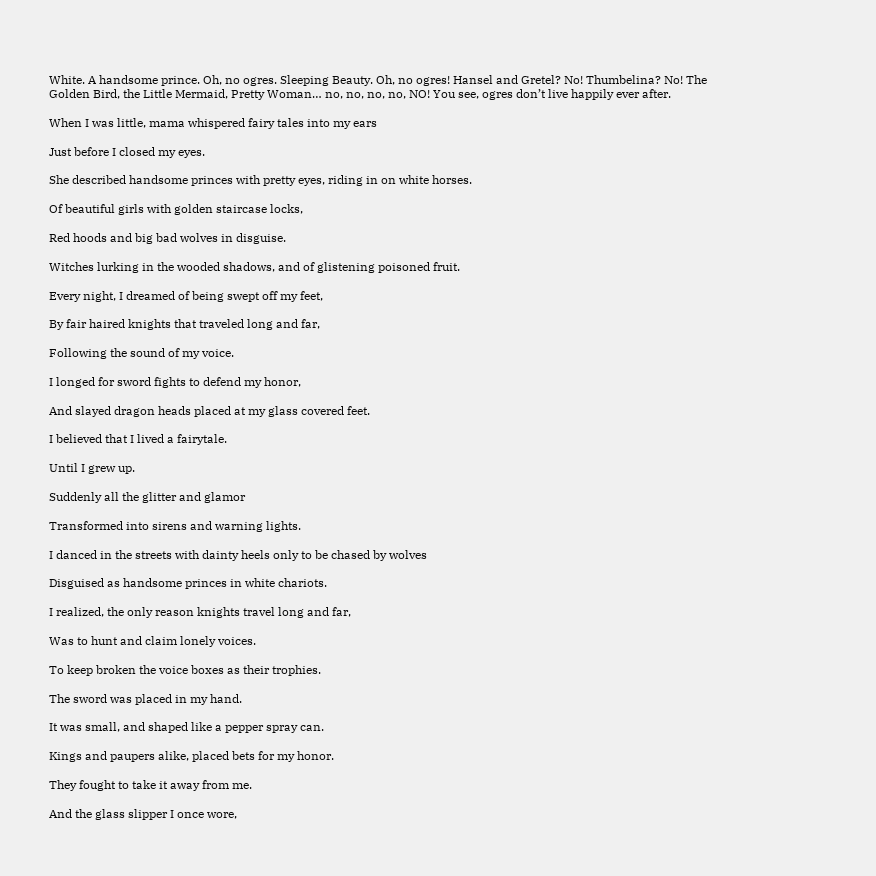White. A handsome prince. Oh, no ogres. Sleeping Beauty. Oh, no ogres! Hansel and Gretel? No! Thumbelina? No! The Golden Bird, the Little Mermaid, Pretty Woman… no, no, no, no, NO! You see, ogres don’t live happily ever after.

When I was little, mama whispered fairy tales into my ears

Just before I closed my eyes.

She described handsome princes with pretty eyes, riding in on white horses.

Of beautiful girls with golden staircase locks,

Red hoods and big bad wolves in disguise.

Witches lurking in the wooded shadows, and of glistening poisoned fruit.

Every night, I dreamed of being swept off my feet,

By fair haired knights that traveled long and far,

Following the sound of my voice.

I longed for sword fights to defend my honor,

And slayed dragon heads placed at my glass covered feet.

I believed that I lived a fairytale.

Until I grew up.

Suddenly all the glitter and glamor

Transformed into sirens and warning lights.

I danced in the streets with dainty heels only to be chased by wolves

Disguised as handsome princes in white chariots.

I realized, the only reason knights travel long and far,

Was to hunt and claim lonely voices.

To keep broken the voice boxes as their trophies.

The sword was placed in my hand.

It was small, and shaped like a pepper spray can.

Kings and paupers alike, placed bets for my honor.

They fought to take it away from me.

And the glass slipper I once wore,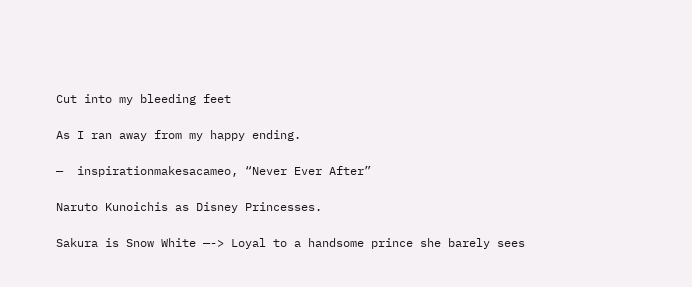Cut into my bleeding feet

As I ran away from my happy ending.

—  inspirationmakesacameo, “Never Ever After”

Naruto Kunoichis as Disney Princesses.

Sakura is Snow White —-> Loyal to a handsome prince she barely sees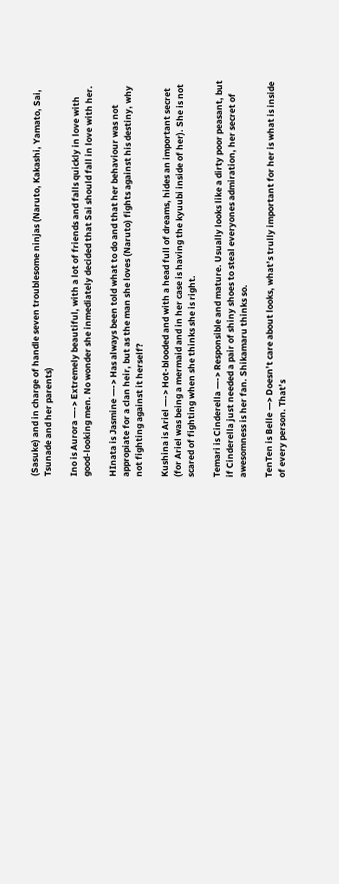(Sasuke) and in charge of handle seven troublesome ninjas (Naruto, Kakashi, Yamato, Sai, Tsunade and her parents)

Ino is Aurora —-> Extremely beautiful, with a lot of friends and falls quickly in love with good-looking men. No wonder she inmediately decided that Sai should fall in love with her.

HInata is Jasmine —-> Has always been told what to do and that her behaviour was not appropiate for a clan heir, but as the man she loves (Naruto) fights against his destiny, why not fighting against it herself?

Kushina is Ariel —-> Hot-blooded and with a head full of dreams, hides an important secret (for Ariel was being a mermaid and in her case is having the kyuubi inside of her). She is not scared of fighting when she thinks she is right.

Temari is Cinderella —-> Responsible and mature. Usually looks like a dirty poor peasant, but if Cinderella just needed a pair of shiny shoes to steal everyones admiration, her secret of awesomness is her fan. Shikamaru thinks so.

TenTen is Belle —> Doesn’t care about looks, what’s trully important for her is what is inside of every person. That’s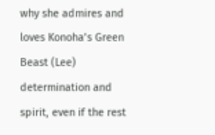why she admires and loves Konoha’s Green Beast (Lee) determination and spirit, even if the rest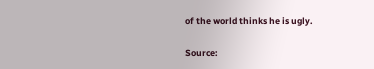of the world thinks he is ugly.

Source: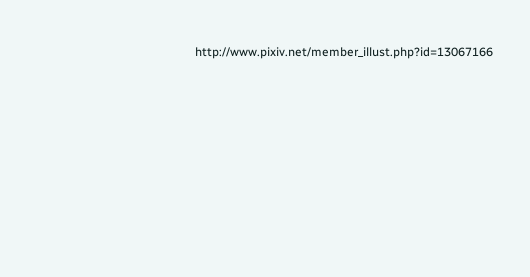http://www.pixiv.net/member_illust.php?id=13067166